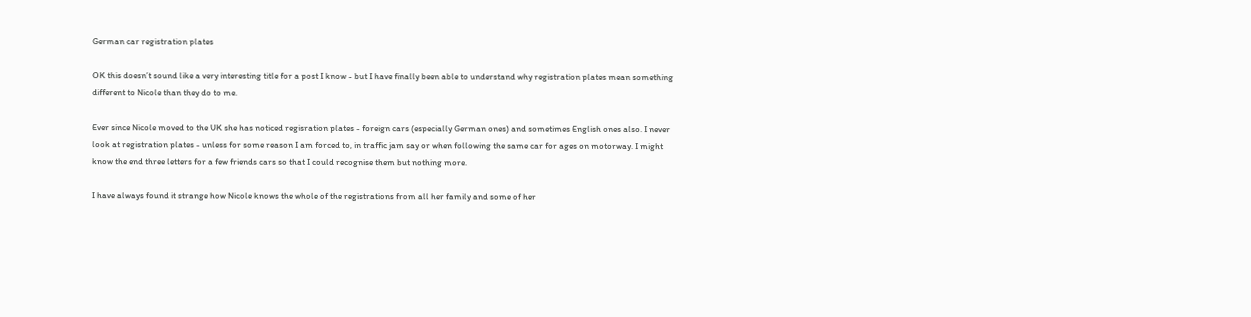German car registration plates

OK this doesn’t sound like a very interesting title for a post I know - but I have finally been able to understand why registration plates mean something different to Nicole than they do to me.

Ever since Nicole moved to the UK she has noticed regisration plates - foreign cars (especially German ones) and sometimes English ones also. I never look at registration plates - unless for some reason I am forced to, in traffic jam say or when following the same car for ages on motorway. I might know the end three letters for a few friends cars so that I could recognise them but nothing more.

I have always found it strange how Nicole knows the whole of the registrations from all her family and some of her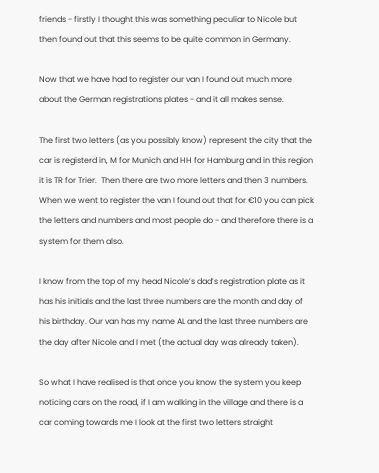friends - firstly I thought this was something peculiar to Nicole but then found out that this seems to be quite common in Germany.

Now that we have had to register our van I found out much more about the German registrations plates - and it all makes sense.

The first two letters (as you possibly know) represent the city that the car is registerd in, M for Munich and HH for Hamburg and in this region it is TR for Trier.  Then there are two more letters and then 3 numbers. When we went to register the van I found out that for €10 you can pick the letters and numbers and most people do - and therefore there is a system for them also.

I know from the top of my head Nicole’s dad’s registration plate as it has his initials and the last three numbers are the month and day of his birthday. Our van has my name AL and the last three numbers are the day after Nicole and I met (the actual day was already taken).

So what I have realised is that once you know the system you keep noticing cars on the road, if I am walking in the village and there is a car coming towards me I look at the first two letters straight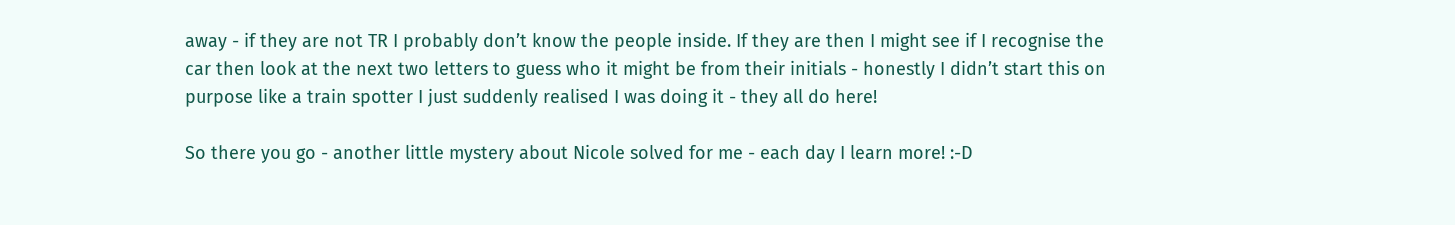away - if they are not TR I probably don’t know the people inside. If they are then I might see if I recognise the car then look at the next two letters to guess who it might be from their initials - honestly I didn’t start this on purpose like a train spotter I just suddenly realised I was doing it - they all do here!

So there you go - another little mystery about Nicole solved for me - each day I learn more! :-D